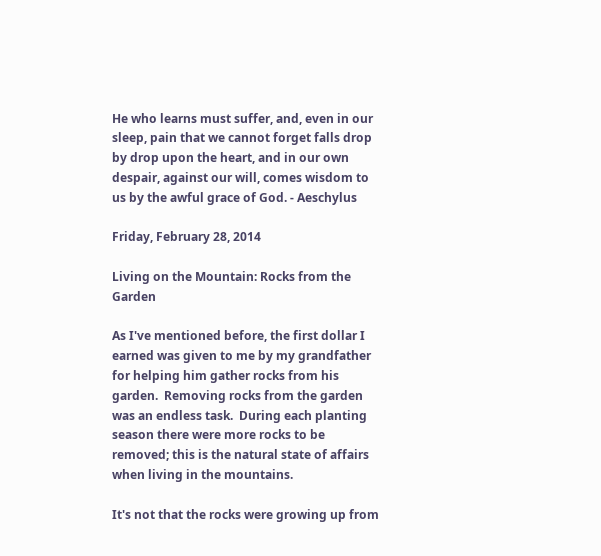He who learns must suffer, and, even in our sleep, pain that we cannot forget falls drop by drop upon the heart, and in our own despair, against our will, comes wisdom to us by the awful grace of God. - Aeschylus

Friday, February 28, 2014

Living on the Mountain: Rocks from the Garden

As I've mentioned before, the first dollar I earned was given to me by my grandfather for helping him gather rocks from his garden.  Removing rocks from the garden was an endless task.  During each planting season there were more rocks to be removed; this is the natural state of affairs when living in the mountains.

It's not that the rocks were growing up from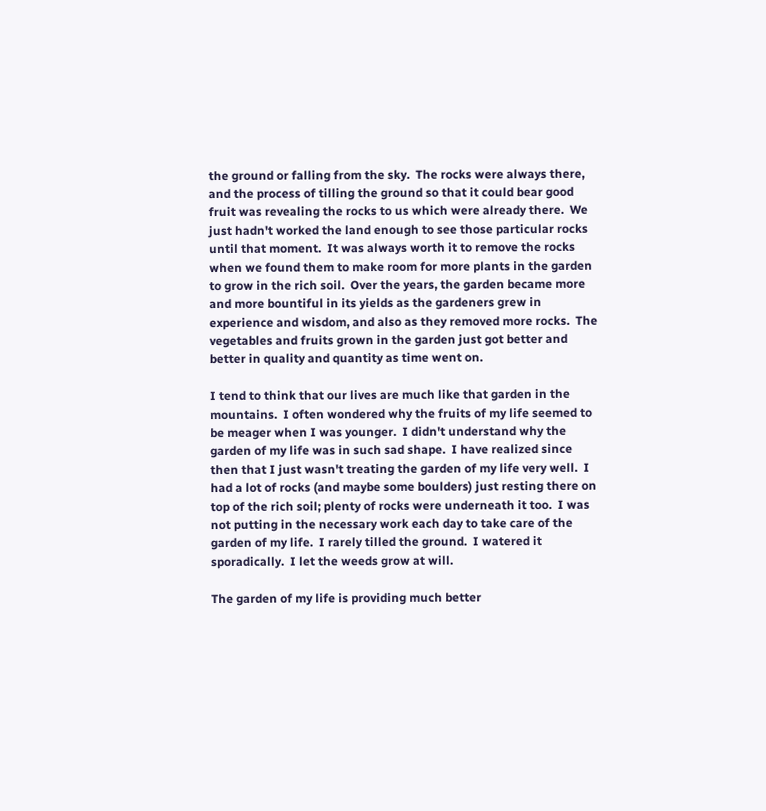the ground or falling from the sky.  The rocks were always there, and the process of tilling the ground so that it could bear good fruit was revealing the rocks to us which were already there.  We just hadn't worked the land enough to see those particular rocks until that moment.  It was always worth it to remove the rocks when we found them to make room for more plants in the garden to grow in the rich soil.  Over the years, the garden became more and more bountiful in its yields as the gardeners grew in experience and wisdom, and also as they removed more rocks.  The vegetables and fruits grown in the garden just got better and better in quality and quantity as time went on.

I tend to think that our lives are much like that garden in the mountains.  I often wondered why the fruits of my life seemed to be meager when I was younger.  I didn't understand why the garden of my life was in such sad shape.  I have realized since then that I just wasn't treating the garden of my life very well.  I had a lot of rocks (and maybe some boulders) just resting there on top of the rich soil; plenty of rocks were underneath it too.  I was not putting in the necessary work each day to take care of the garden of my life.  I rarely tilled the ground.  I watered it sporadically.  I let the weeds grow at will.

The garden of my life is providing much better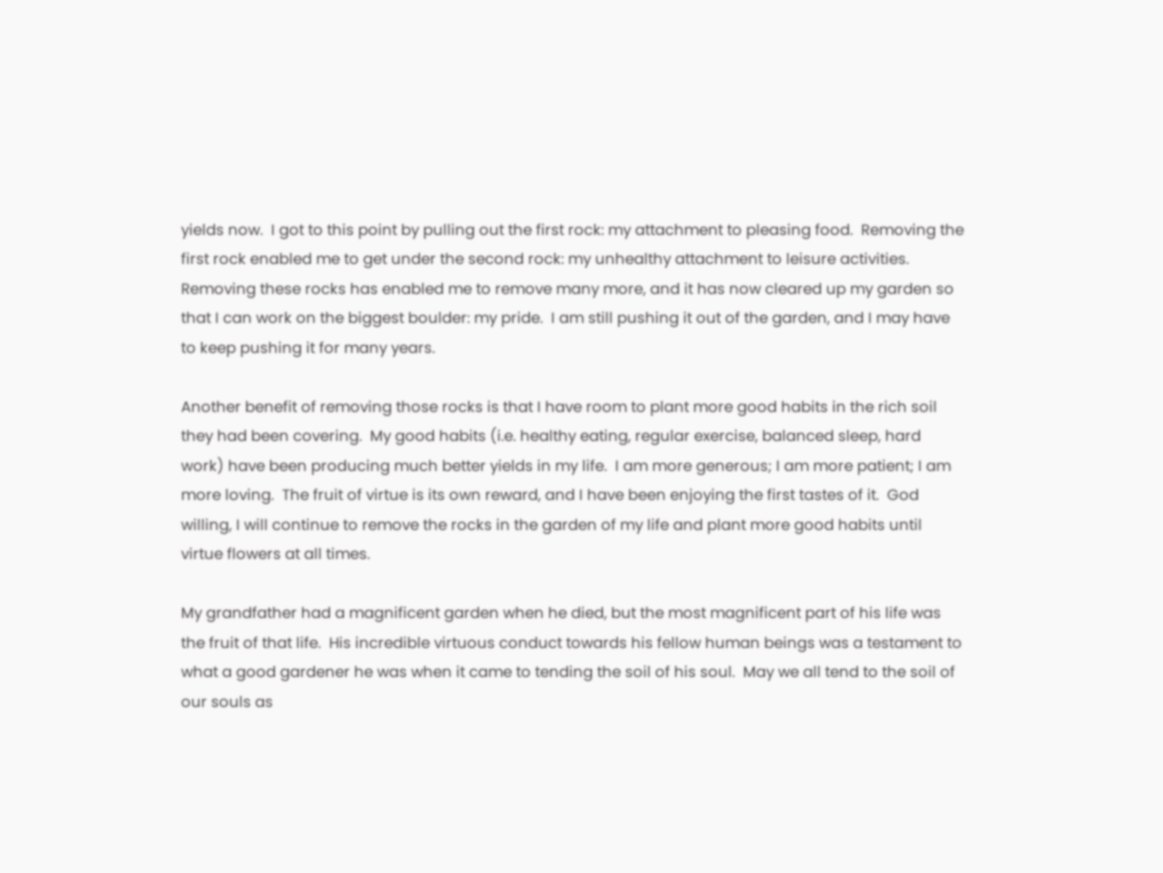yields now.  I got to this point by pulling out the first rock: my attachment to pleasing food.  Removing the first rock enabled me to get under the second rock: my unhealthy attachment to leisure activities.  Removing these rocks has enabled me to remove many more, and it has now cleared up my garden so that I can work on the biggest boulder: my pride.  I am still pushing it out of the garden, and I may have to keep pushing it for many years.

Another benefit of removing those rocks is that I have room to plant more good habits in the rich soil they had been covering.  My good habits (i.e. healthy eating, regular exercise, balanced sleep, hard work) have been producing much better yields in my life.  I am more generous; I am more patient; I am more loving.  The fruit of virtue is its own reward, and I have been enjoying the first tastes of it.  God willing, I will continue to remove the rocks in the garden of my life and plant more good habits until virtue flowers at all times.

My grandfather had a magnificent garden when he died, but the most magnificent part of his life was the fruit of that life.  His incredible virtuous conduct towards his fellow human beings was a testament to what a good gardener he was when it came to tending the soil of his soul.  May we all tend to the soil of our souls as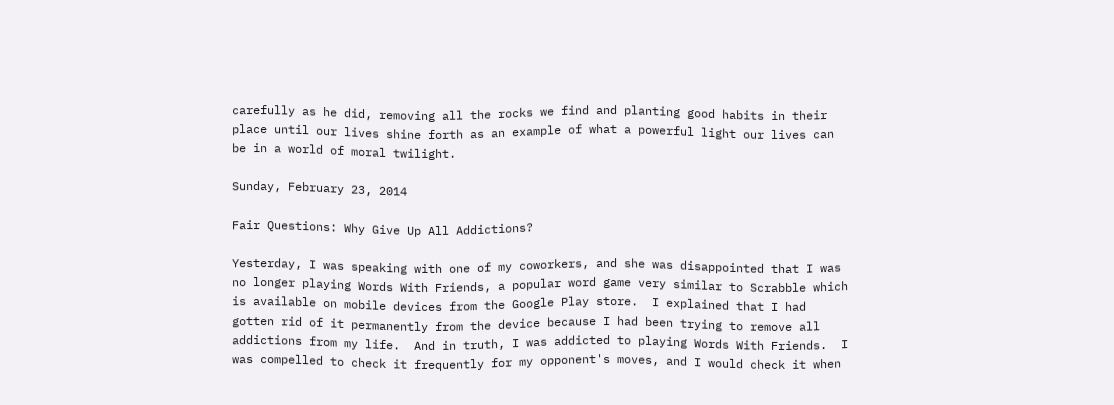carefully as he did, removing all the rocks we find and planting good habits in their place until our lives shine forth as an example of what a powerful light our lives can be in a world of moral twilight.

Sunday, February 23, 2014

Fair Questions: Why Give Up All Addictions?

Yesterday, I was speaking with one of my coworkers, and she was disappointed that I was no longer playing Words With Friends, a popular word game very similar to Scrabble which is available on mobile devices from the Google Play store.  I explained that I had gotten rid of it permanently from the device because I had been trying to remove all addictions from my life.  And in truth, I was addicted to playing Words With Friends.  I was compelled to check it frequently for my opponent's moves, and I would check it when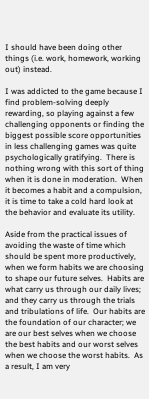I should have been doing other things (i.e. work, homework, working out) instead.

I was addicted to the game because I find problem-solving deeply rewarding, so playing against a few challenging opponents or finding the biggest possible score opportunities in less challenging games was quite psychologically gratifying.  There is nothing wrong with this sort of thing when it is done in moderation.  When it becomes a habit and a compulsion, it is time to take a cold hard look at the behavior and evaluate its utility.

Aside from the practical issues of avoiding the waste of time which should be spent more productively, when we form habits we are choosing to shape our future selves.  Habits are what carry us through our daily lives; and they carry us through the trials and tribulations of life.  Our habits are the foundation of our character; we are our best selves when we choose the best habits and our worst selves when we choose the worst habits.  As a result, I am very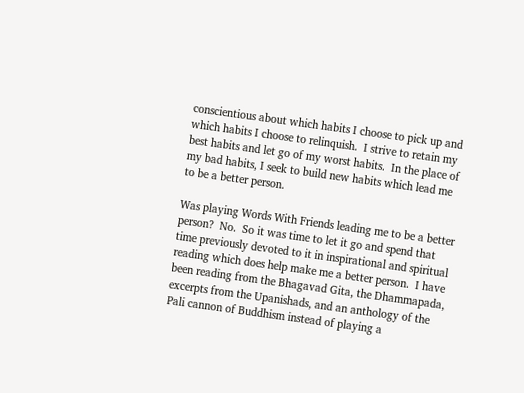conscientious about which habits I choose to pick up and which habits I choose to relinquish.  I strive to retain my best habits and let go of my worst habits.  In the place of my bad habits, I seek to build new habits which lead me to be a better person.

Was playing Words With Friends leading me to be a better person?  No.  So it was time to let it go and spend that time previously devoted to it in inspirational and spiritual reading which does help make me a better person.  I have been reading from the Bhagavad Gita, the Dhammapada, excerpts from the Upanishads, and an anthology of the Pali cannon of Buddhism instead of playing a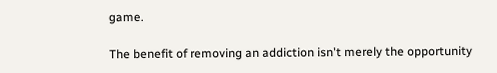game.

The benefit of removing an addiction isn't merely the opportunity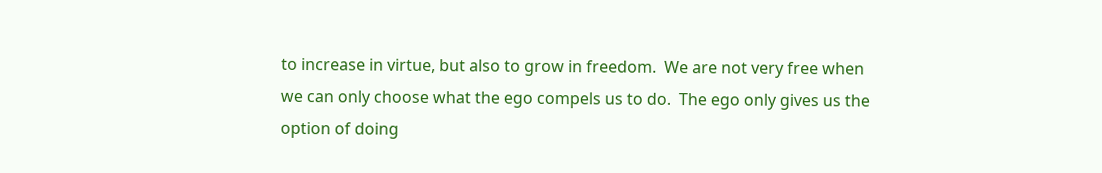to increase in virtue, but also to grow in freedom.  We are not very free when we can only choose what the ego compels us to do.  The ego only gives us the option of doing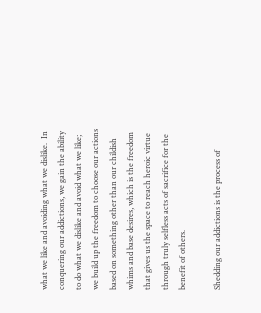what we like and avoiding what we dislike.  In conquering our addictions, we gain the ability to do what we dislike and avoid what we like; we build up the freedom to choose our actions based on something other than our childish whims and base desires, which is the freedom that gives us the space to reach heroic virtue through truly selfless acts of sacrifice for the benefit of others.

Shedding our addictions is the process of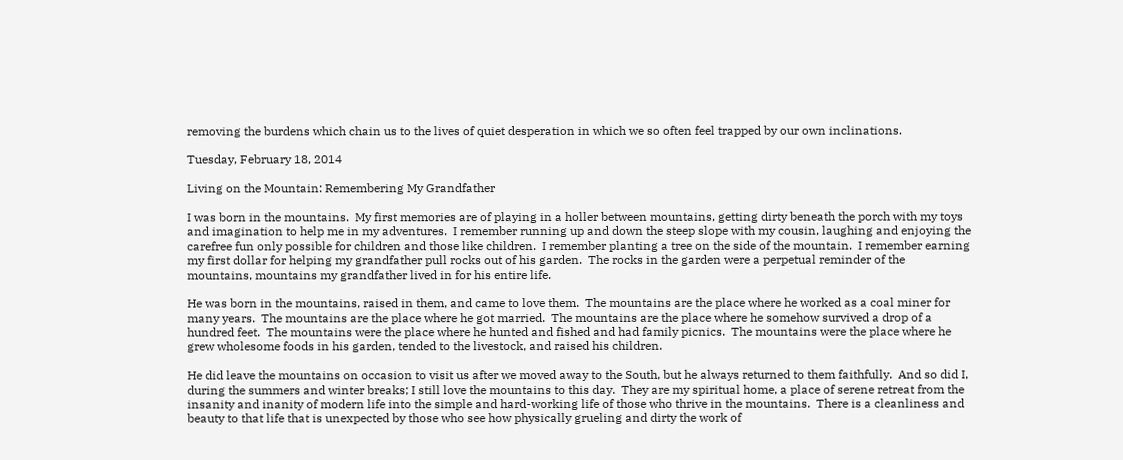removing the burdens which chain us to the lives of quiet desperation in which we so often feel trapped by our own inclinations.

Tuesday, February 18, 2014

Living on the Mountain: Remembering My Grandfather

I was born in the mountains.  My first memories are of playing in a holler between mountains, getting dirty beneath the porch with my toys and imagination to help me in my adventures.  I remember running up and down the steep slope with my cousin, laughing and enjoying the carefree fun only possible for children and those like children.  I remember planting a tree on the side of the mountain.  I remember earning my first dollar for helping my grandfather pull rocks out of his garden.  The rocks in the garden were a perpetual reminder of the mountains, mountains my grandfather lived in for his entire life.

He was born in the mountains, raised in them, and came to love them.  The mountains are the place where he worked as a coal miner for many years.  The mountains are the place where he got married.  The mountains are the place where he somehow survived a drop of a hundred feet.  The mountains were the place where he hunted and fished and had family picnics.  The mountains were the place where he grew wholesome foods in his garden, tended to the livestock, and raised his children.

He did leave the mountains on occasion to visit us after we moved away to the South, but he always returned to them faithfully.  And so did I, during the summers and winter breaks; I still love the mountains to this day.  They are my spiritual home, a place of serene retreat from the insanity and inanity of modern life into the simple and hard-working life of those who thrive in the mountains.  There is a cleanliness and beauty to that life that is unexpected by those who see how physically grueling and dirty the work of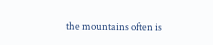the mountains often is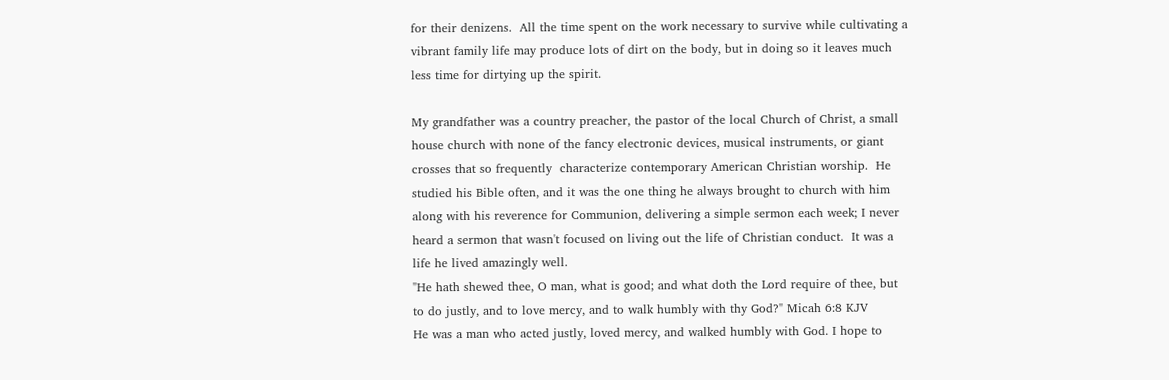for their denizens.  All the time spent on the work necessary to survive while cultivating a vibrant family life may produce lots of dirt on the body, but in doing so it leaves much less time for dirtying up the spirit.

My grandfather was a country preacher, the pastor of the local Church of Christ, a small house church with none of the fancy electronic devices, musical instruments, or giant crosses that so frequently  characterize contemporary American Christian worship.  He studied his Bible often, and it was the one thing he always brought to church with him along with his reverence for Communion, delivering a simple sermon each week; I never heard a sermon that wasn't focused on living out the life of Christian conduct.  It was a life he lived amazingly well.
"He hath shewed thee, O man, what is good; and what doth the Lord require of thee, but to do justly, and to love mercy, and to walk humbly with thy God?" Micah 6:8 KJV
He was a man who acted justly, loved mercy, and walked humbly with God. I hope to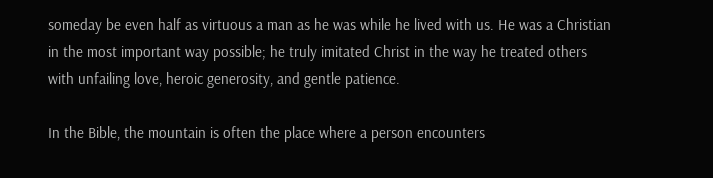someday be even half as virtuous a man as he was while he lived with us. He was a Christian in the most important way possible; he truly imitated Christ in the way he treated others with unfailing love, heroic generosity, and gentle patience.

In the Bible, the mountain is often the place where a person encounters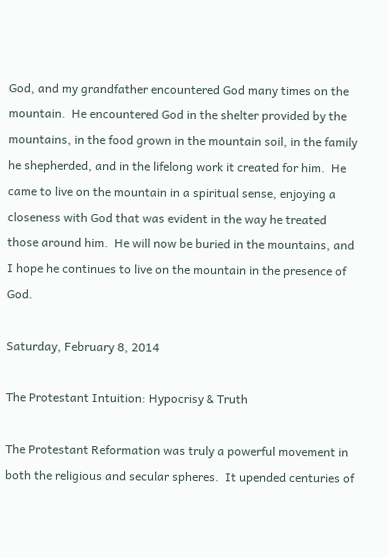God, and my grandfather encountered God many times on the mountain.  He encountered God in the shelter provided by the mountains, in the food grown in the mountain soil, in the family he shepherded, and in the lifelong work it created for him.  He came to live on the mountain in a spiritual sense, enjoying a closeness with God that was evident in the way he treated those around him.  He will now be buried in the mountains, and I hope he continues to live on the mountain in the presence of God.

Saturday, February 8, 2014

The Protestant Intuition: Hypocrisy & Truth

The Protestant Reformation was truly a powerful movement in both the religious and secular spheres.  It upended centuries of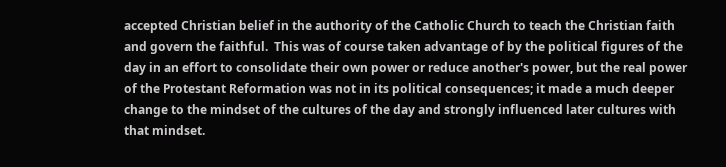accepted Christian belief in the authority of the Catholic Church to teach the Christian faith and govern the faithful.  This was of course taken advantage of by the political figures of the day in an effort to consolidate their own power or reduce another's power, but the real power of the Protestant Reformation was not in its political consequences; it made a much deeper change to the mindset of the cultures of the day and strongly influenced later cultures with that mindset.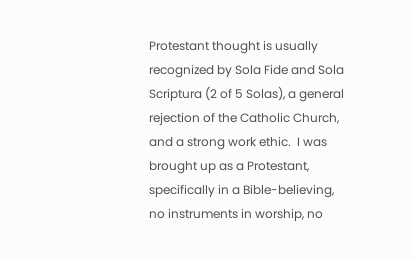Protestant thought is usually recognized by Sola Fide and Sola Scriptura (2 of 5 Solas), a general rejection of the Catholic Church, and a strong work ethic.  I was brought up as a Protestant, specifically in a Bible-believing, no instruments in worship, no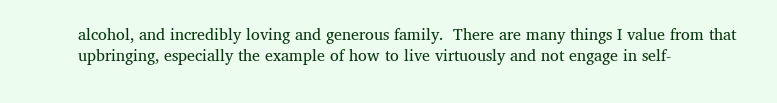alcohol, and incredibly loving and generous family.  There are many things I value from that upbringing, especially the example of how to live virtuously and not engage in self-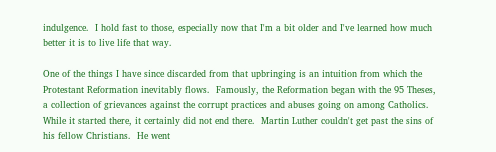indulgence.  I hold fast to those, especially now that I'm a bit older and I've learned how much better it is to live life that way.

One of the things I have since discarded from that upbringing is an intuition from which the Protestant Reformation inevitably flows.  Famously, the Reformation began with the 95 Theses, a collection of grievances against the corrupt practices and abuses going on among Catholics.  While it started there, it certainly did not end there.  Martin Luther couldn't get past the sins of his fellow Christians.  He went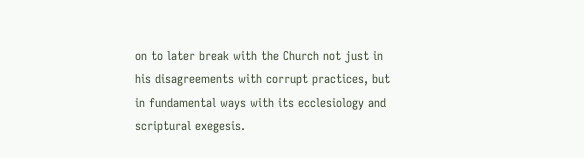on to later break with the Church not just in his disagreements with corrupt practices, but in fundamental ways with its ecclesiology and scriptural exegesis.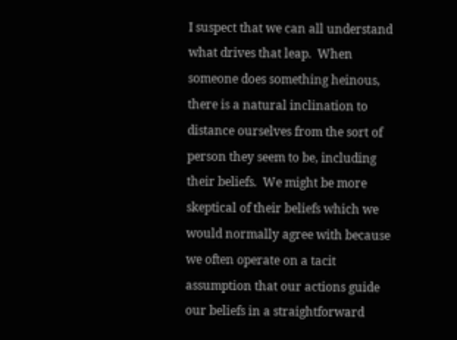I suspect that we can all understand what drives that leap.  When someone does something heinous, there is a natural inclination to distance ourselves from the sort of person they seem to be, including their beliefs.  We might be more skeptical of their beliefs which we would normally agree with because we often operate on a tacit assumption that our actions guide our beliefs in a straightforward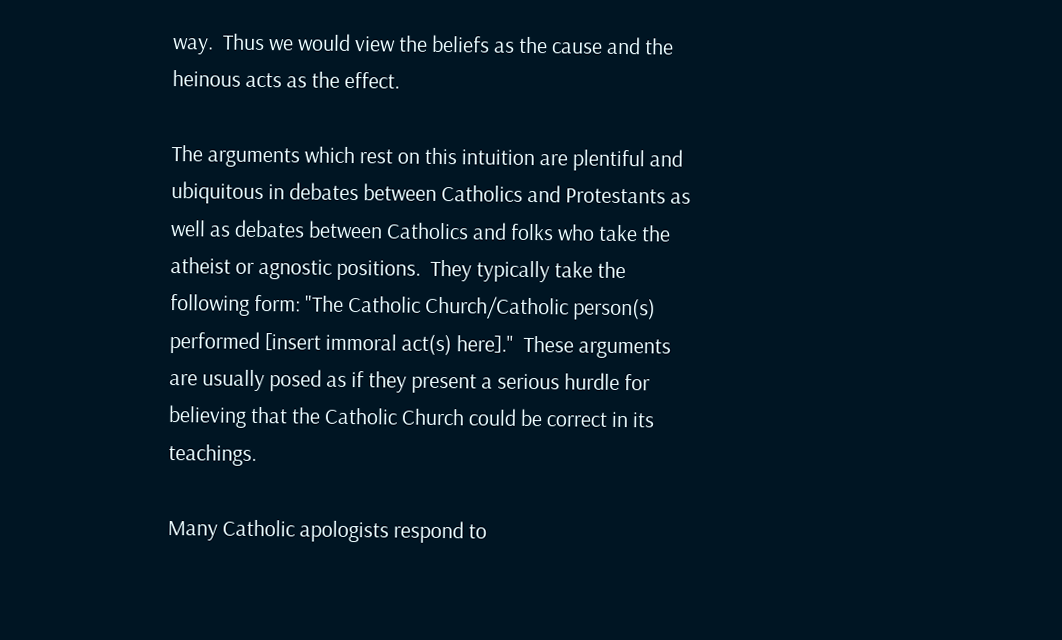way.  Thus we would view the beliefs as the cause and the heinous acts as the effect.

The arguments which rest on this intuition are plentiful and ubiquitous in debates between Catholics and Protestants as well as debates between Catholics and folks who take the atheist or agnostic positions.  They typically take the following form: "The Catholic Church/Catholic person(s) performed [insert immoral act(s) here]."  These arguments are usually posed as if they present a serious hurdle for believing that the Catholic Church could be correct in its teachings.

Many Catholic apologists respond to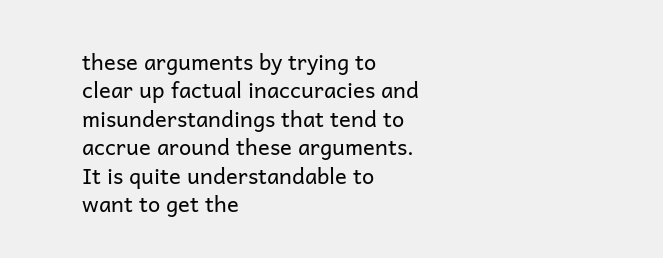these arguments by trying to clear up factual inaccuracies and misunderstandings that tend to accrue around these arguments.  It is quite understandable to want to get the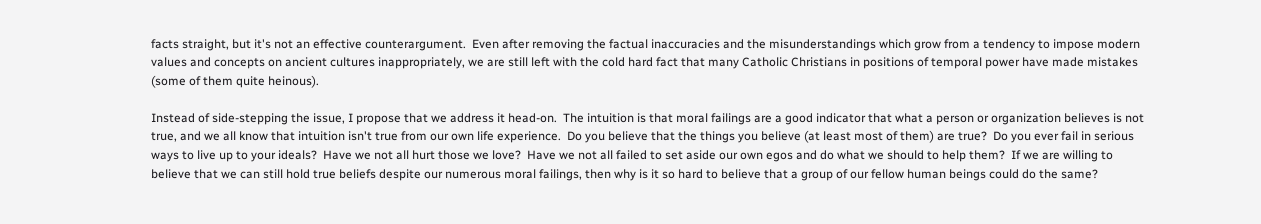facts straight, but it's not an effective counterargument.  Even after removing the factual inaccuracies and the misunderstandings which grow from a tendency to impose modern values and concepts on ancient cultures inappropriately, we are still left with the cold hard fact that many Catholic Christians in positions of temporal power have made mistakes (some of them quite heinous).

Instead of side-stepping the issue, I propose that we address it head-on.  The intuition is that moral failings are a good indicator that what a person or organization believes is not true, and we all know that intuition isn't true from our own life experience.  Do you believe that the things you believe (at least most of them) are true?  Do you ever fail in serious ways to live up to your ideals?  Have we not all hurt those we love?  Have we not all failed to set aside our own egos and do what we should to help them?  If we are willing to believe that we can still hold true beliefs despite our numerous moral failings, then why is it so hard to believe that a group of our fellow human beings could do the same?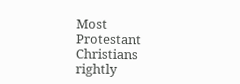Most Protestant Christians rightly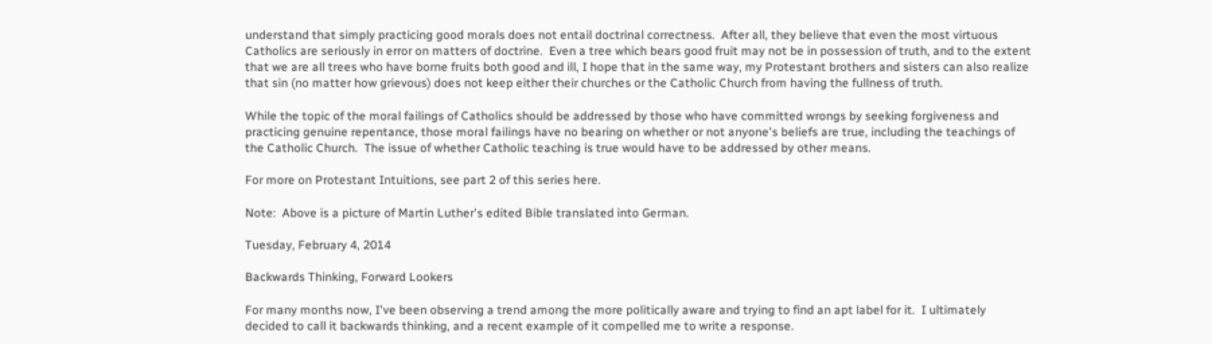understand that simply practicing good morals does not entail doctrinal correctness.  After all, they believe that even the most virtuous Catholics are seriously in error on matters of doctrine.  Even a tree which bears good fruit may not be in possession of truth, and to the extent that we are all trees who have borne fruits both good and ill, I hope that in the same way, my Protestant brothers and sisters can also realize that sin (no matter how grievous) does not keep either their churches or the Catholic Church from having the fullness of truth.

While the topic of the moral failings of Catholics should be addressed by those who have committed wrongs by seeking forgiveness and practicing genuine repentance, those moral failings have no bearing on whether or not anyone's beliefs are true, including the teachings of the Catholic Church.  The issue of whether Catholic teaching is true would have to be addressed by other means.

For more on Protestant Intuitions, see part 2 of this series here.

Note:  Above is a picture of Martin Luther's edited Bible translated into German.

Tuesday, February 4, 2014

Backwards Thinking, Forward Lookers

For many months now, I've been observing a trend among the more politically aware and trying to find an apt label for it.  I ultimately decided to call it backwards thinking, and a recent example of it compelled me to write a response.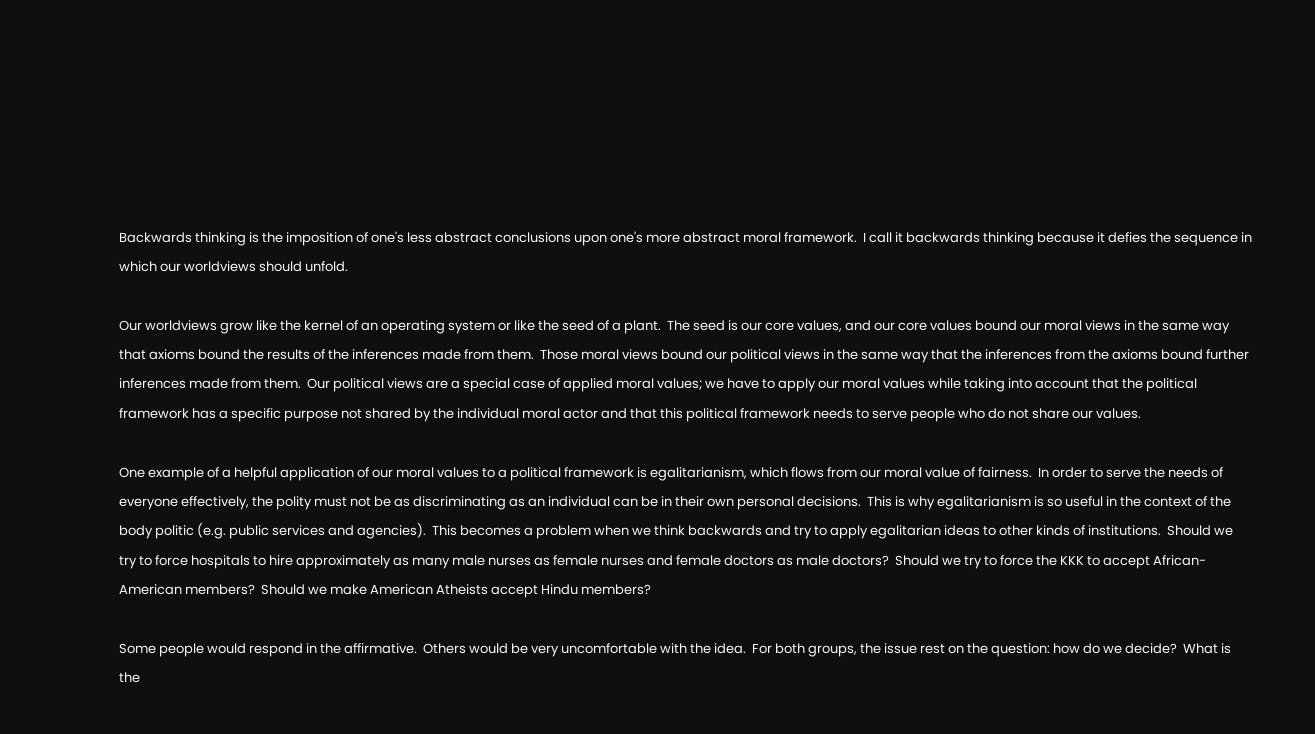Backwards thinking is the imposition of one's less abstract conclusions upon one's more abstract moral framework.  I call it backwards thinking because it defies the sequence in which our worldviews should unfold.

Our worldviews grow like the kernel of an operating system or like the seed of a plant.  The seed is our core values, and our core values bound our moral views in the same way that axioms bound the results of the inferences made from them.  Those moral views bound our political views in the same way that the inferences from the axioms bound further inferences made from them.  Our political views are a special case of applied moral values; we have to apply our moral values while taking into account that the political framework has a specific purpose not shared by the individual moral actor and that this political framework needs to serve people who do not share our values.

One example of a helpful application of our moral values to a political framework is egalitarianism, which flows from our moral value of fairness.  In order to serve the needs of everyone effectively, the polity must not be as discriminating as an individual can be in their own personal decisions.  This is why egalitarianism is so useful in the context of the body politic (e.g. public services and agencies).  This becomes a problem when we think backwards and try to apply egalitarian ideas to other kinds of institutions.  Should we try to force hospitals to hire approximately as many male nurses as female nurses and female doctors as male doctors?  Should we try to force the KKK to accept African-American members?  Should we make American Atheists accept Hindu members?

Some people would respond in the affirmative.  Others would be very uncomfortable with the idea.  For both groups, the issue rest on the question: how do we decide?  What is the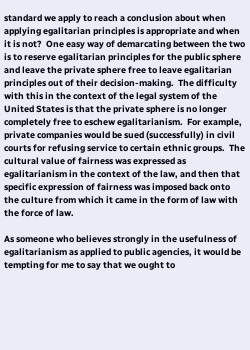standard we apply to reach a conclusion about when applying egalitarian principles is appropriate and when it is not?  One easy way of demarcating between the two is to reserve egalitarian principles for the public sphere and leave the private sphere free to leave egalitarian principles out of their decision-making.  The difficulty with this in the context of the legal system of the United States is that the private sphere is no longer completely free to eschew egalitarianism.  For example, private companies would be sued (successfully) in civil courts for refusing service to certain ethnic groups.  The cultural value of fairness was expressed as egalitarianism in the context of the law, and then that specific expression of fairness was imposed back onto the culture from which it came in the form of law with the force of law.

As someone who believes strongly in the usefulness of egalitarianism as applied to public agencies, it would be tempting for me to say that we ought to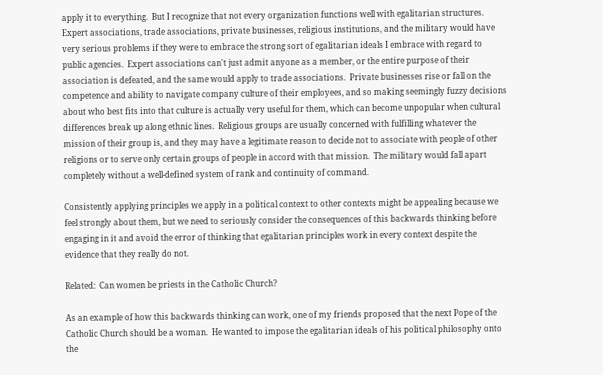apply it to everything.  But I recognize that not every organization functions well with egalitarian structures.  Expert associations, trade associations, private businesses, religious institutions, and the military would have very serious problems if they were to embrace the strong sort of egalitarian ideals I embrace with regard to public agencies.  Expert associations can't just admit anyone as a member, or the entire purpose of their association is defeated, and the same would apply to trade associations.  Private businesses rise or fall on the competence and ability to navigate company culture of their employees, and so making seemingly fuzzy decisions about who best fits into that culture is actually very useful for them, which can become unpopular when cultural differences break up along ethnic lines.  Religious groups are usually concerned with fulfilling whatever the mission of their group is, and they may have a legitimate reason to decide not to associate with people of other religions or to serve only certain groups of people in accord with that mission.  The military would fall apart completely without a well-defined system of rank and continuity of command.

Consistently applying principles we apply in a political context to other contexts might be appealing because we feel strongly about them, but we need to seriously consider the consequences of this backwards thinking before engaging in it and avoid the error of thinking that egalitarian principles work in every context despite the evidence that they really do not.

Related:  Can women be priests in the Catholic Church?

As an example of how this backwards thinking can work, one of my friends proposed that the next Pope of the Catholic Church should be a woman.  He wanted to impose the egalitarian ideals of his political philosophy onto the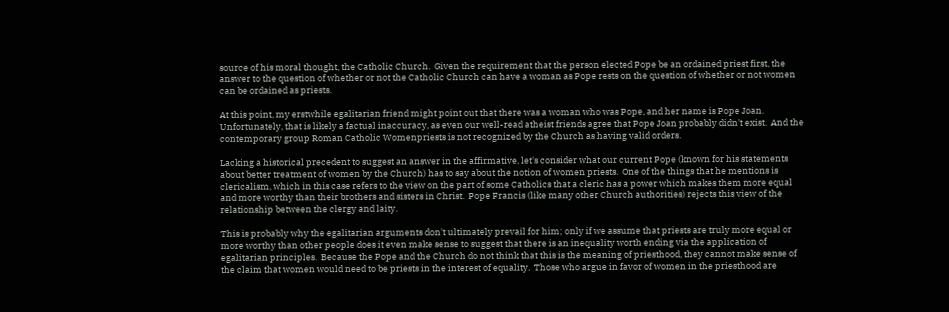source of his moral thought, the Catholic Church.  Given the requirement that the person elected Pope be an ordained priest first, the answer to the question of whether or not the Catholic Church can have a woman as Pope rests on the question of whether or not women can be ordained as priests.

At this point, my erstwhile egalitarian friend might point out that there was a woman who was Pope, and her name is Pope Joan.  Unfortunately, that is likely a factual inaccuracy, as even our well-read atheist friends agree that Pope Joan probably didn't exist.  And the contemporary group Roman Catholic Womenpriests is not recognized by the Church as having valid orders.

Lacking a historical precedent to suggest an answer in the affirmative, let's consider what our current Pope (known for his statements about better treatment of women by the Church) has to say about the notion of women priests.  One of the things that he mentions is clericalism, which in this case refers to the view on the part of some Catholics that a cleric has a power which makes them more equal and more worthy than their brothers and sisters in Christ.  Pope Francis (like many other Church authorities) rejects this view of the relationship between the clergy and laity.

This is probably why the egalitarian arguments don't ultimately prevail for him; only if we assume that priests are truly more equal or more worthy than other people does it even make sense to suggest that there is an inequality worth ending via the application of egalitarian principles.  Because the Pope and the Church do not think that this is the meaning of priesthood, they cannot make sense of the claim that women would need to be priests in the interest of equality.  Those who argue in favor of women in the priesthood are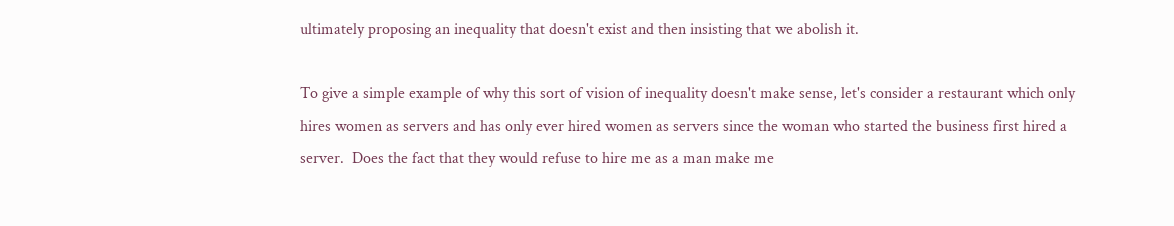ultimately proposing an inequality that doesn't exist and then insisting that we abolish it.

To give a simple example of why this sort of vision of inequality doesn't make sense, let's consider a restaurant which only hires women as servers and has only ever hired women as servers since the woman who started the business first hired a server.  Does the fact that they would refuse to hire me as a man make me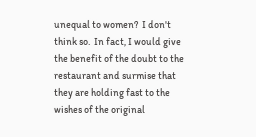unequal to women?  I don't think so.  In fact, I would give the benefit of the doubt to the restaurant and surmise that they are holding fast to the wishes of the original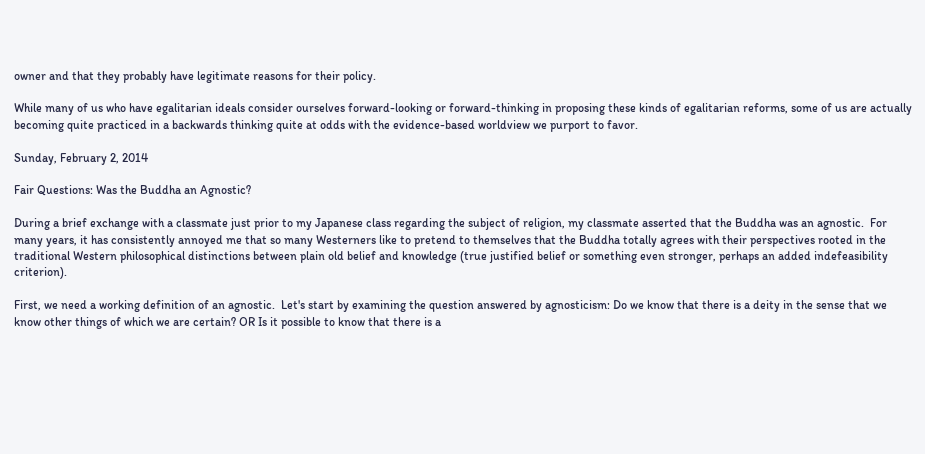owner and that they probably have legitimate reasons for their policy.

While many of us who have egalitarian ideals consider ourselves forward-looking or forward-thinking in proposing these kinds of egalitarian reforms, some of us are actually becoming quite practiced in a backwards thinking quite at odds with the evidence-based worldview we purport to favor.

Sunday, February 2, 2014

Fair Questions: Was the Buddha an Agnostic?

During a brief exchange with a classmate just prior to my Japanese class regarding the subject of religion, my classmate asserted that the Buddha was an agnostic.  For many years, it has consistently annoyed me that so many Westerners like to pretend to themselves that the Buddha totally agrees with their perspectives rooted in the traditional Western philosophical distinctions between plain old belief and knowledge (true justified belief or something even stronger, perhaps an added indefeasibility criterion).

First, we need a working definition of an agnostic.  Let's start by examining the question answered by agnosticism: Do we know that there is a deity in the sense that we know other things of which we are certain? OR Is it possible to know that there is a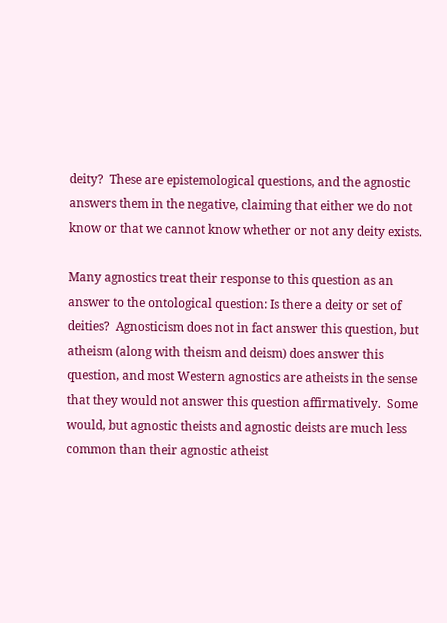deity?  These are epistemological questions, and the agnostic answers them in the negative, claiming that either we do not know or that we cannot know whether or not any deity exists.

Many agnostics treat their response to this question as an answer to the ontological question: Is there a deity or set of deities?  Agnosticism does not in fact answer this question, but atheism (along with theism and deism) does answer this question, and most Western agnostics are atheists in the sense that they would not answer this question affirmatively.  Some would, but agnostic theists and agnostic deists are much less common than their agnostic atheist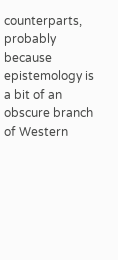counterparts, probably because epistemology is a bit of an obscure branch of Western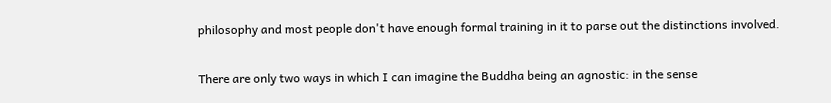philosophy and most people don't have enough formal training in it to parse out the distinctions involved.

There are only two ways in which I can imagine the Buddha being an agnostic: in the sense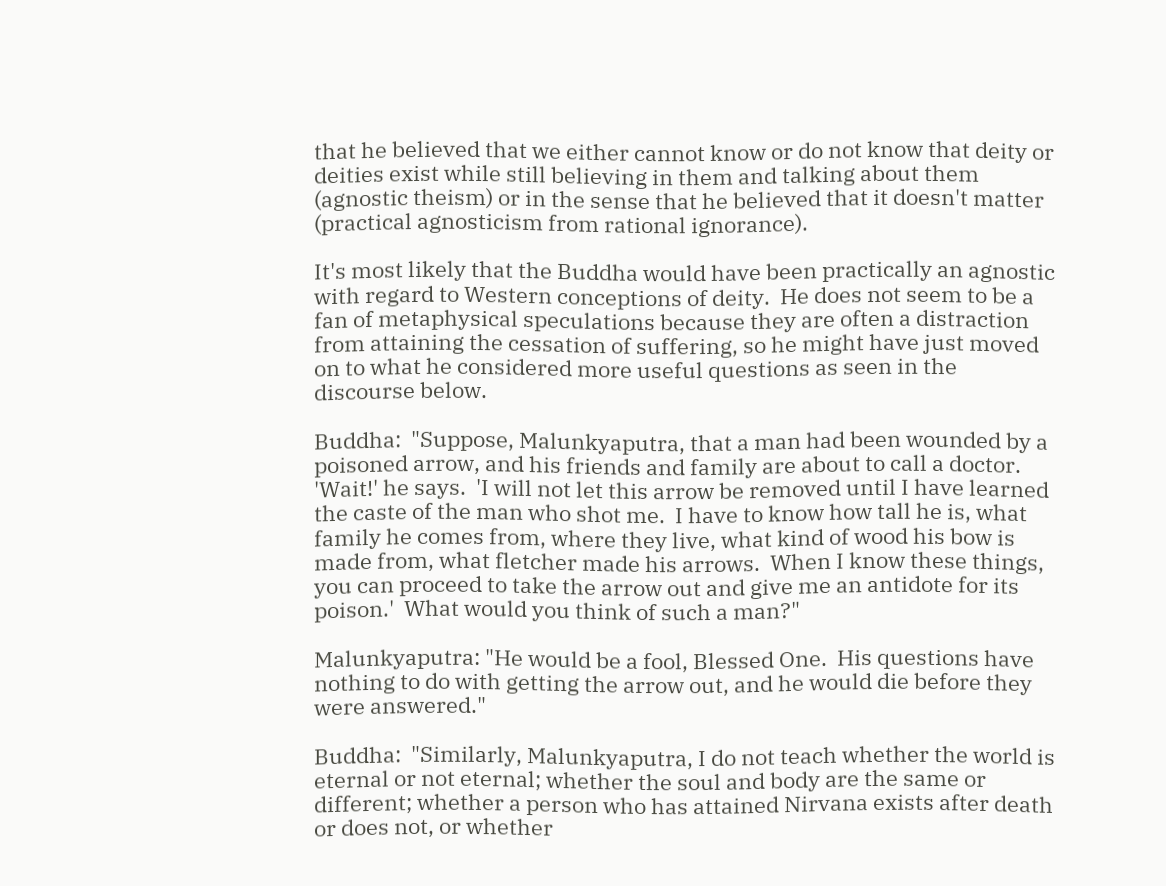that he believed that we either cannot know or do not know that deity or deities exist while still believing in them and talking about them (agnostic theism) or in the sense that he believed that it doesn't matter (practical agnosticism from rational ignorance).

It's most likely that the Buddha would have been practically an agnostic with regard to Western conceptions of deity.  He does not seem to be a fan of metaphysical speculations because they are often a distraction from attaining the cessation of suffering, so he might have just moved on to what he considered more useful questions as seen in the discourse below.

Buddha:  "Suppose, Malunkyaputra, that a man had been wounded by a poisoned arrow, and his friends and family are about to call a doctor.  'Wait!' he says.  'I will not let this arrow be removed until I have learned the caste of the man who shot me.  I have to know how tall he is, what family he comes from, where they live, what kind of wood his bow is made from, what fletcher made his arrows.  When I know these things, you can proceed to take the arrow out and give me an antidote for its poison.'  What would you think of such a man?"

Malunkyaputra: "He would be a fool, Blessed One.  His questions have nothing to do with getting the arrow out, and he would die before they were answered."

Buddha:  "Similarly, Malunkyaputra, I do not teach whether the world is eternal or not eternal; whether the soul and body are the same or different; whether a person who has attained Nirvana exists after death or does not, or whether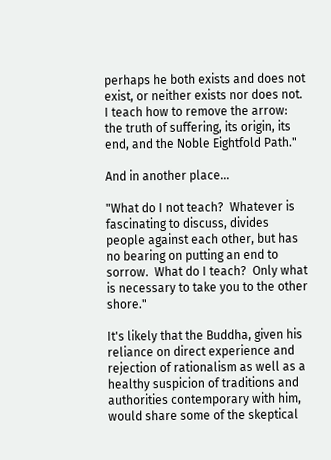perhaps he both exists and does not exist, or neither exists nor does not.  I teach how to remove the arrow: the truth of suffering, its origin, its end, and the Noble Eightfold Path."

And in another place...

"What do I not teach?  Whatever is fascinating to discuss, divides people against each other, but has no bearing on putting an end to sorrow.  What do I teach?  Only what is necessary to take you to the other shore."

It's likely that the Buddha, given his reliance on direct experience and rejection of rationalism as well as a healthy suspicion of traditions and authorities contemporary with him, would share some of the skeptical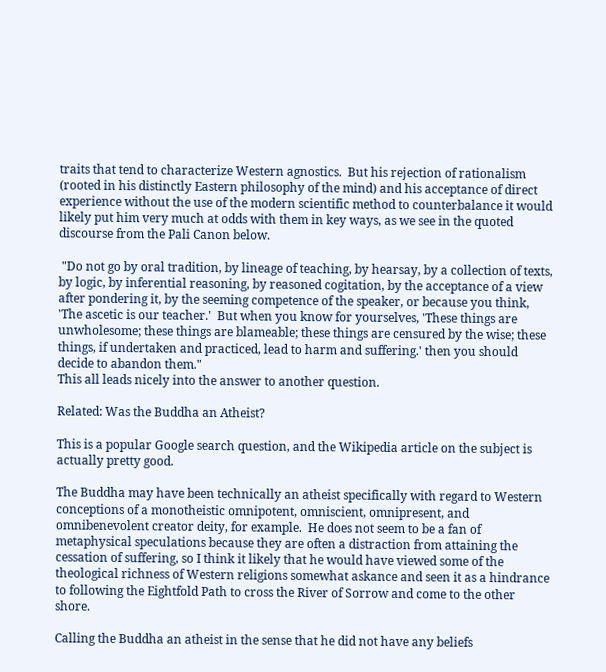traits that tend to characterize Western agnostics.  But his rejection of rationalism (rooted in his distinctly Eastern philosophy of the mind) and his acceptance of direct experience without the use of the modern scientific method to counterbalance it would likely put him very much at odds with them in key ways, as we see in the quoted discourse from the Pali Canon below.

 "Do not go by oral tradition, by lineage of teaching, by hearsay, by a collection of texts, by logic, by inferential reasoning, by reasoned cogitation, by the acceptance of a view after pondering it, by the seeming competence of the speaker, or because you think, 'The ascetic is our teacher.'  But when you know for yourselves, 'These things are unwholesome; these things are blameable; these things are censured by the wise; these things, if undertaken and practiced, lead to harm and suffering.' then you should decide to abandon them."
This all leads nicely into the answer to another question.

Related: Was the Buddha an Atheist?

This is a popular Google search question, and the Wikipedia article on the subject is actually pretty good.

The Buddha may have been technically an atheist specifically with regard to Western conceptions of a monotheistic omnipotent, omniscient, omnipresent, and omnibenevolent creator deity, for example.  He does not seem to be a fan of metaphysical speculations because they are often a distraction from attaining the cessation of suffering, so I think it likely that he would have viewed some of the theological richness of Western religions somewhat askance and seen it as a hindrance to following the Eightfold Path to cross the River of Sorrow and come to the other shore.

Calling the Buddha an atheist in the sense that he did not have any beliefs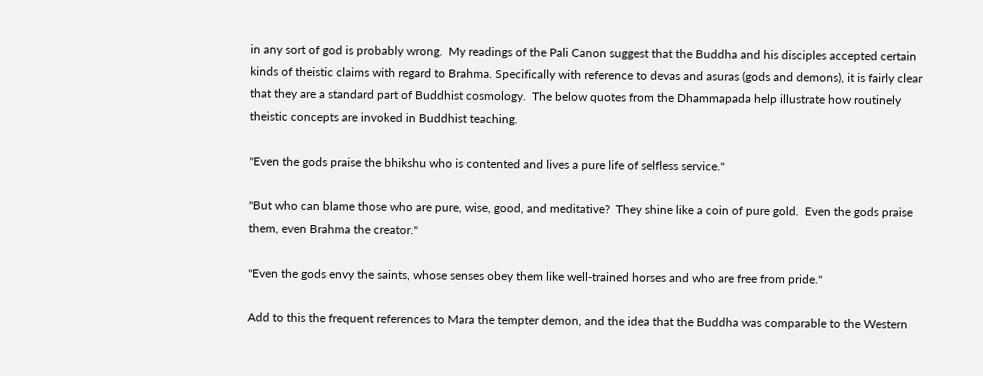in any sort of god is probably wrong.  My readings of the Pali Canon suggest that the Buddha and his disciples accepted certain kinds of theistic claims with regard to Brahma. Specifically with reference to devas and asuras (gods and demons), it is fairly clear that they are a standard part of Buddhist cosmology.  The below quotes from the Dhammapada help illustrate how routinely theistic concepts are invoked in Buddhist teaching.

"Even the gods praise the bhikshu who is contented and lives a pure life of selfless service."

"But who can blame those who are pure, wise, good, and meditative?  They shine like a coin of pure gold.  Even the gods praise them, even Brahma the creator."

"Even the gods envy the saints, whose senses obey them like well-trained horses and who are free from pride."

Add to this the frequent references to Mara the tempter demon, and the idea that the Buddha was comparable to the Western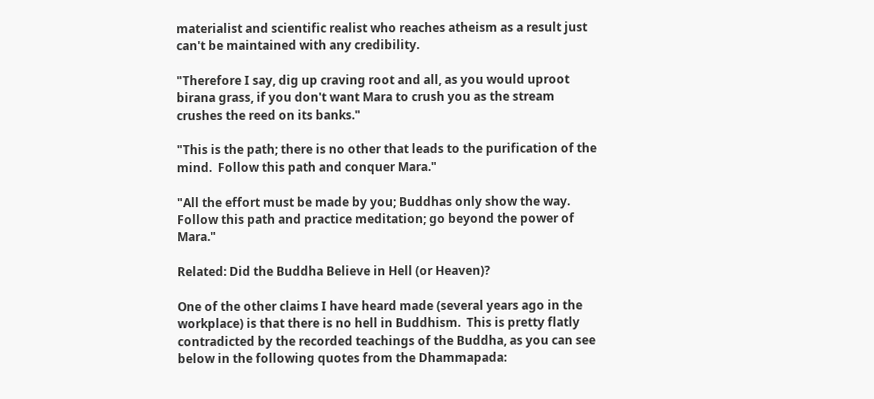materialist and scientific realist who reaches atheism as a result just can't be maintained with any credibility.

"Therefore I say, dig up craving root and all, as you would uproot birana grass, if you don't want Mara to crush you as the stream crushes the reed on its banks."

"This is the path; there is no other that leads to the purification of the mind.  Follow this path and conquer Mara."

"All the effort must be made by you; Buddhas only show the way.  Follow this path and practice meditation; go beyond the power of Mara."

Related: Did the Buddha Believe in Hell (or Heaven)?

One of the other claims I have heard made (several years ago in the workplace) is that there is no hell in Buddhism.  This is pretty flatly contradicted by the recorded teachings of the Buddha, as you can see below in the following quotes from the Dhammapada: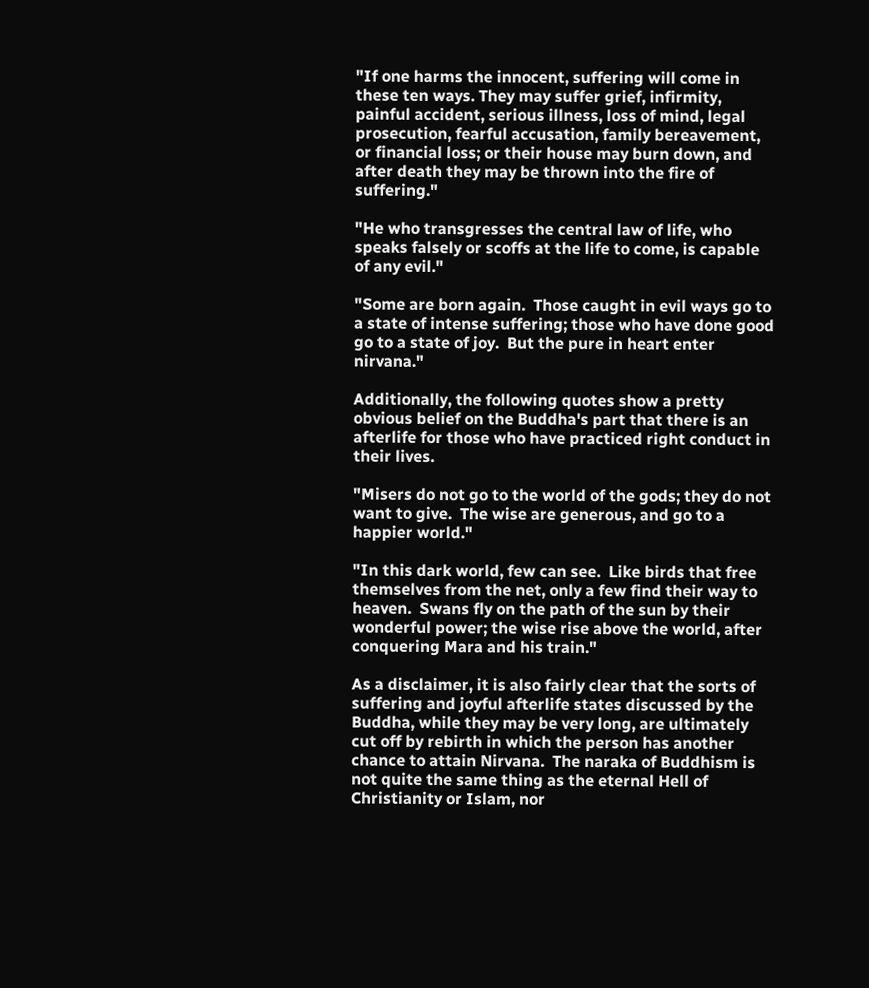"If one harms the innocent, suffering will come in these ten ways. They may suffer grief, infirmity, painful accident, serious illness, loss of mind, legal prosecution, fearful accusation, family bereavement, or financial loss; or their house may burn down, and after death they may be thrown into the fire of suffering."

"He who transgresses the central law of life, who speaks falsely or scoffs at the life to come, is capable of any evil."

"Some are born again.  Those caught in evil ways go to a state of intense suffering; those who have done good go to a state of joy.  But the pure in heart enter nirvana."

Additionally, the following quotes show a pretty obvious belief on the Buddha's part that there is an afterlife for those who have practiced right conduct in their lives.

"Misers do not go to the world of the gods; they do not want to give.  The wise are generous, and go to a happier world."

"In this dark world, few can see.  Like birds that free themselves from the net, only a few find their way to heaven.  Swans fly on the path of the sun by their wonderful power; the wise rise above the world, after conquering Mara and his train."

As a disclaimer, it is also fairly clear that the sorts of suffering and joyful afterlife states discussed by the Buddha, while they may be very long, are ultimately cut off by rebirth in which the person has another chance to attain Nirvana.  The naraka of Buddhism is not quite the same thing as the eternal Hell of Christianity or Islam, nor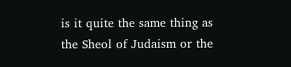is it quite the same thing as the Sheol of Judaism or the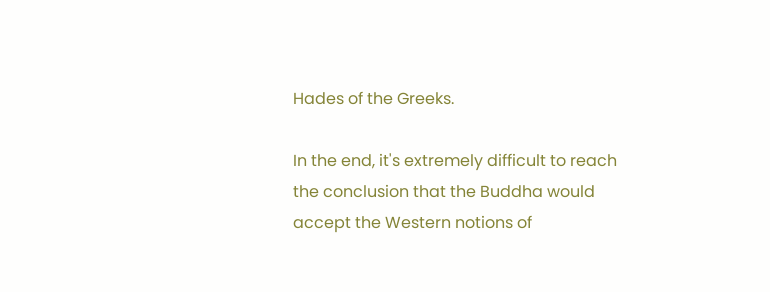Hades of the Greeks.

In the end, it's extremely difficult to reach the conclusion that the Buddha would accept the Western notions of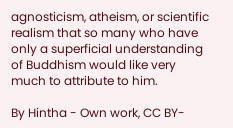agnosticism, atheism, or scientific realism that so many who have only a superficial understanding of Buddhism would like very much to attribute to him.

By Hintha - Own work, CC BY-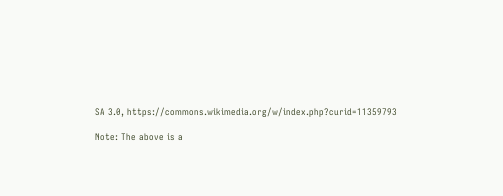SA 3.0, https://commons.wikimedia.org/w/index.php?curid=11359793

Note: The above is a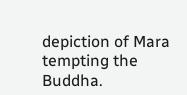depiction of Mara tempting the Buddha.